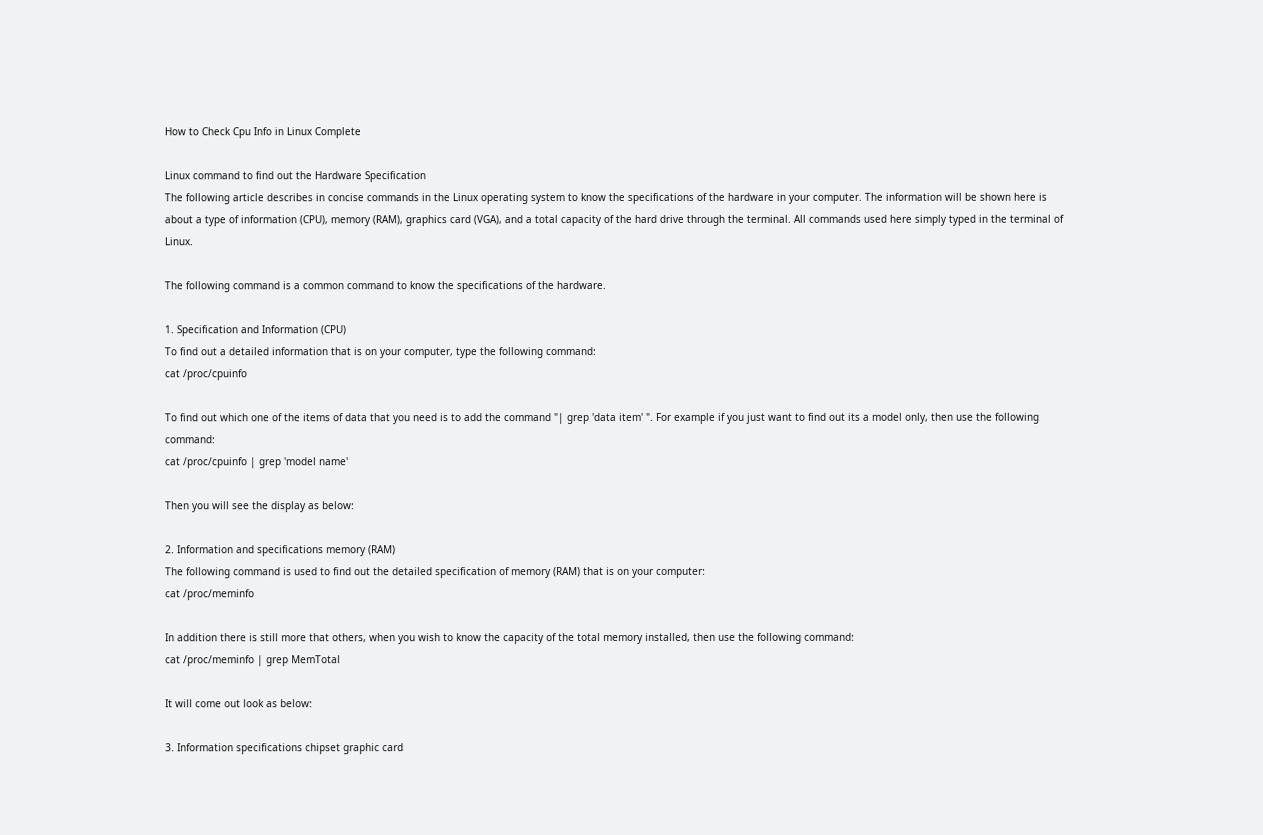How to Check Cpu Info in Linux Complete

Linux command to find out the Hardware Specification
The following article describes in concise commands in the Linux operating system to know the specifications of the hardware in your computer. The information will be shown here is about a type of information (CPU), memory (RAM), graphics card (VGA), and a total capacity of the hard drive through the terminal. All commands used here simply typed in the terminal of Linux.

The following command is a common command to know the specifications of the hardware.

1. Specification and Information (CPU)
To find out a detailed information that is on your computer, type the following command:
cat /proc/cpuinfo

To find out which one of the items of data that you need is to add the command "| grep 'data item' ". For example if you just want to find out its a model only, then use the following command:
cat /proc/cpuinfo | grep 'model name'

Then you will see the display as below:

2. Information and specifications memory (RAM)
The following command is used to find out the detailed specification of memory (RAM) that is on your computer:
cat /proc/meminfo

In addition there is still more that others, when you wish to know the capacity of the total memory installed, then use the following command:
cat /proc/meminfo | grep MemTotal

It will come out look as below:

3. Information specifications chipset graphic card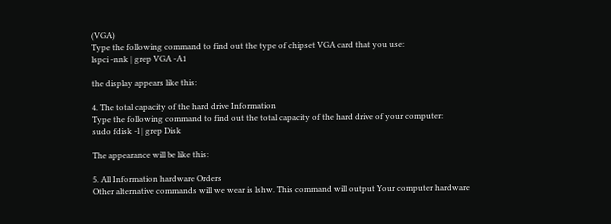(VGA)
Type the following command to find out the type of chipset VGA card that you use:
lspci -nnk | grep VGA -A1

the display appears like this:

4. The total capacity of the hard drive Information
Type the following command to find out the total capacity of the hard drive of your computer:
sudo fdisk -l | grep Disk

The appearance will be like this:

5. All Information hardware Orders
Other alternative commands will we wear is lshw. This command will output Your computer hardware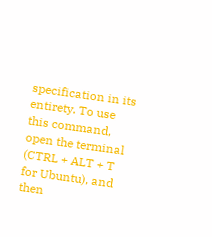specification in its entirety. To use this command, open the terminal (CTRL + ALT + T for Ubuntu), and then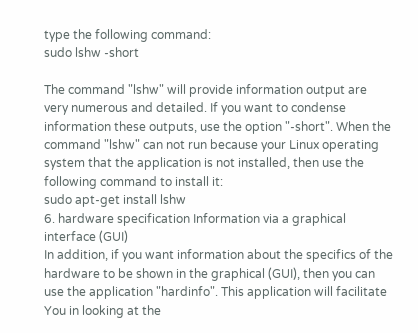type the following command:
sudo lshw -short

The command "lshw" will provide information output are very numerous and detailed. If you want to condense information these outputs, use the option "-short". When the command "lshw" can not run because your Linux operating system that the application is not installed, then use the following command to install it:
sudo apt-get install lshw
6. hardware specification Information via a graphical interface (GUI)
In addition, if you want information about the specifics of the hardware to be shown in the graphical (GUI), then you can use the application "hardinfo". This application will facilitate You in looking at the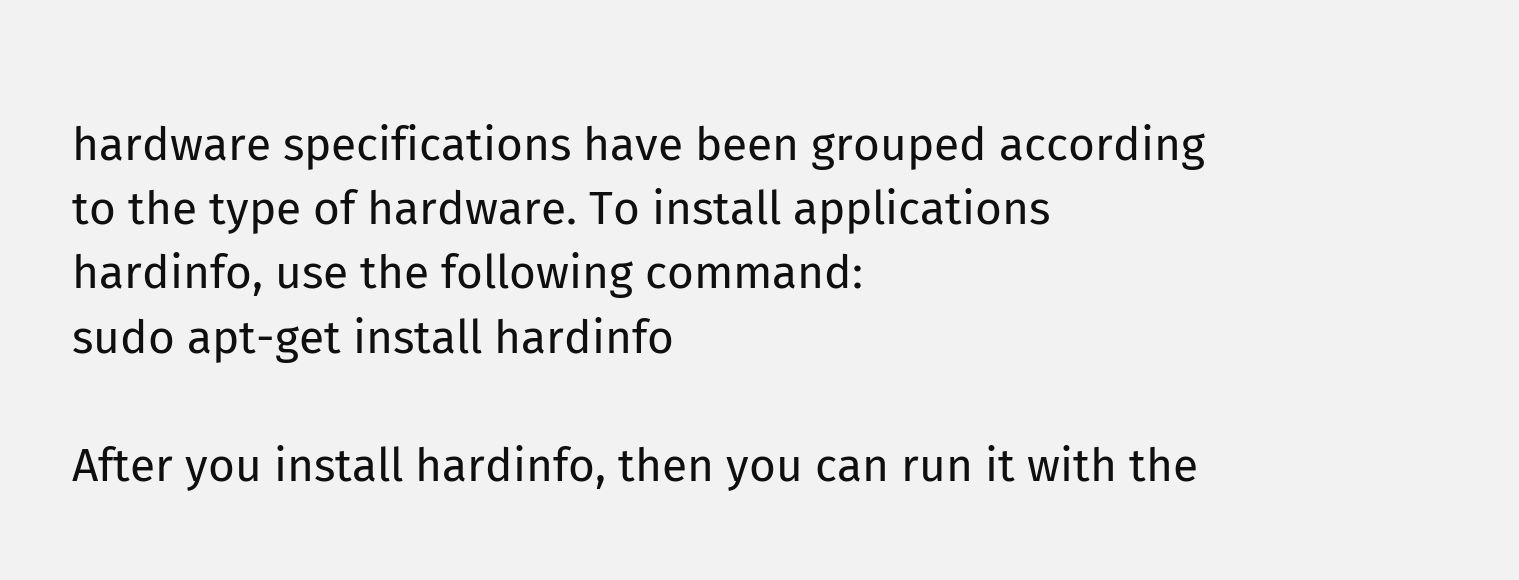hardware specifications have been grouped according to the type of hardware. To install applications hardinfo, use the following command:
sudo apt-get install hardinfo

After you install hardinfo, then you can run it with the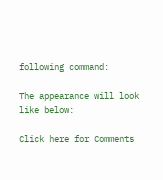following command:

The appearance will look like below:

Click here for Comments